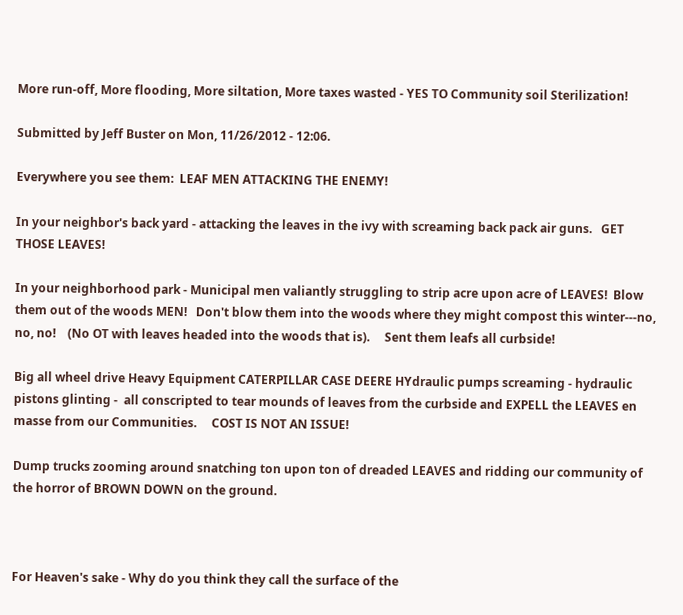More run-off, More flooding, More siltation, More taxes wasted - YES TO Community soil Sterilization!

Submitted by Jeff Buster on Mon, 11/26/2012 - 12:06.

Everywhere you see them:  LEAF MEN ATTACKING THE ENEMY!

In your neighbor's back yard - attacking the leaves in the ivy with screaming back pack air guns.   GET THOSE LEAVES!

In your neighborhood park - Municipal men valiantly struggling to strip acre upon acre of LEAVES!  Blow them out of the woods MEN!   Don't blow them into the woods where they might compost this winter---no, no, no!    (No OT with leaves headed into the woods that is).     Sent them leafs all curbside!

Big all wheel drive Heavy Equipment CATERPILLAR CASE DEERE HYdraulic pumps screaming - hydraulic pistons glinting -  all conscripted to tear mounds of leaves from the curbside and EXPELL the LEAVES en masse from our Communities.     COST IS NOT AN ISSUE!

Dump trucks zooming around snatching ton upon ton of dreaded LEAVES and ridding our community of the horror of BROWN DOWN on the ground.



For Heaven's sake - Why do you think they call the surface of the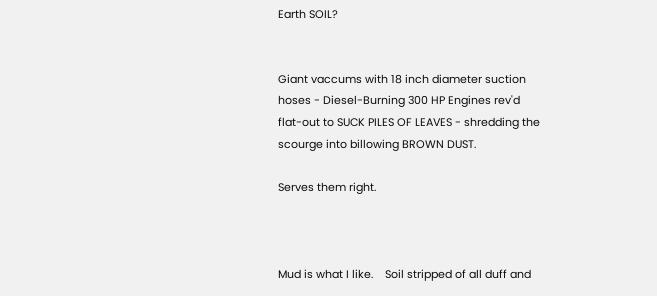Earth SOIL?


Giant vaccums with 18 inch diameter suction hoses - Diesel-Burning 300 HP Engines rev'd flat-out to SUCK PILES OF LEAVES - shredding the scourge into billowing BROWN DUST.

Serves them right.



Mud is what I like.    Soil stripped of all duff and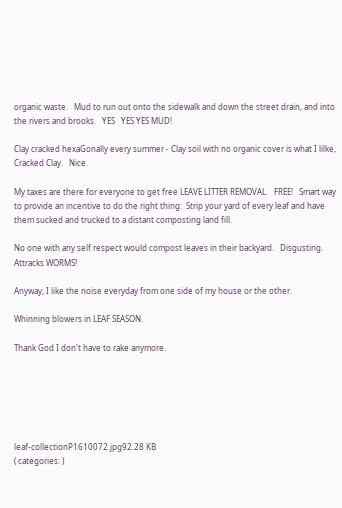organic waste.   Mud to run out onto the sidewalk and down the street drain, and into the rivers and brooks.   YES   YES YES MUD!

Clay cracked hexaGonally every summer - Clay soil with no organic cover is what I lilke,  Cracked Clay.   Nice.

My taxes are there for everyone to get free LEAVE LITTER REMOVAL.   FREE!   Smart way to provide an incentive to do the right thing:  Strip your yard of every leaf and have them sucked and trucked to a distant composting land fill.

No one with any self respect would compost leaves in their backyard.   Disgusting.  Attracks WORMS!

Anyway, I like the noise everyday from one side of my house or the other.

Whinning blowers in LEAF SEASON.

Thank God I don't have to rake anymore.






leaf-collectionP1610072.jpg92.28 KB
( categories: )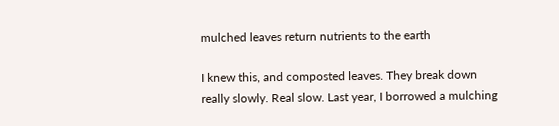mulched leaves return nutrients to the earth

I knew this, and composted leaves. They break down really slowly. Real slow. Last year, I borrowed a mulching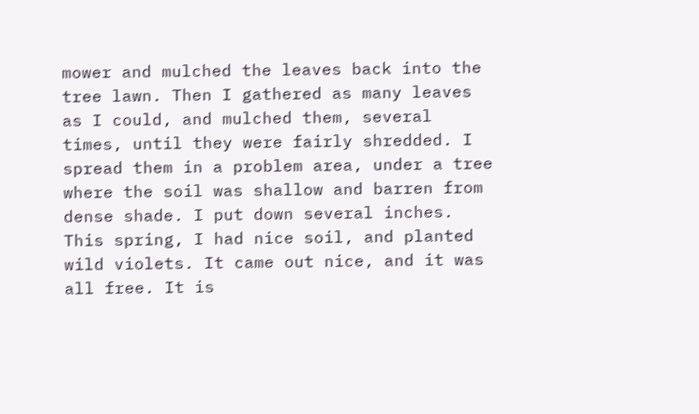mower and mulched the leaves back into the tree lawn. Then I gathered as many leaves as I could, and mulched them, several times, until they were fairly shredded. I spread them in a problem area, under a tree where the soil was shallow and barren from dense shade. I put down several inches. This spring, I had nice soil, and planted wild violets. It came out nice, and it was all free. It is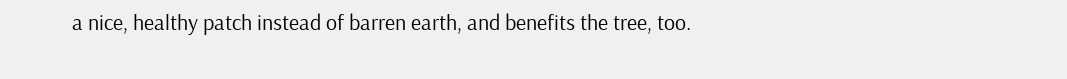a nice, healthy patch instead of barren earth, and benefits the tree, too.